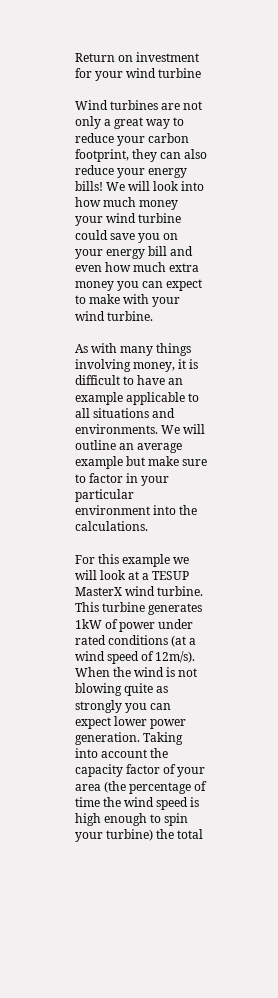Return on investment for your wind turbine

Wind turbines are not only a great way to reduce your carbon footprint, they can also reduce your energy bills! We will look into how much money your wind turbine could save you on your energy bill and even how much extra money you can expect to make with your wind turbine.

As with many things involving money, it is difficult to have an example applicable to all situations and environments. We will outline an average example but make sure to factor in your particular environment into the calculations.

For this example we will look at a TESUP MasterX wind turbine. This turbine generates 1kW of power under rated conditions (at a wind speed of 12m/s). When the wind is not blowing quite as strongly you can expect lower power generation. Taking into account the capacity factor of your area (the percentage of time the wind speed is high enough to spin your turbine) the total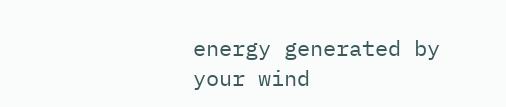energy generated by your wind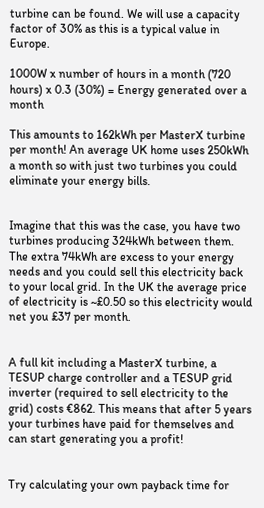turbine can be found. We will use a capacity factor of 30% as this is a typical value in Europe.

1000W x number of hours in a month (720 hours) x 0.3 (30%) = Energy generated over a month

This amounts to 162kWh per MasterX turbine per month! An average UK home uses 250kWh a month so with just two turbines you could eliminate your energy bills.


Imagine that this was the case, you have two turbines producing 324kWh between them. The extra 74kWh are excess to your energy needs and you could sell this electricity back to your local grid. In the UK the average price of electricity is ~£0.50 so this electricity would net you £37 per month.


A full kit including a MasterX turbine, a TESUP charge controller and a TESUP grid inverter (required to sell electricity to the grid) costs €862. This means that after 5 years your turbines have paid for themselves and can start generating you a profit!


Try calculating your own payback time for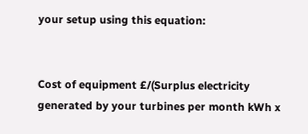your setup using this equation:


Cost of equipment £/(Surplus electricity generated by your turbines per month kWh x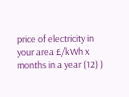price of electricity in your area £/kWh x months in a year (12) )